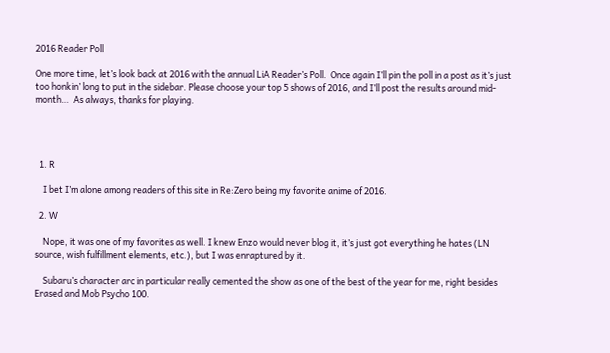2016 Reader Poll

One more time, let’s look back at 2016 with the annual LiA Reader’s Poll.  Once again I’ll pin the poll in a post as it’s just too honkin’ long to put in the sidebar. Please choose your top 5 shows of 2016, and I’ll post the results around mid-month…  As always, thanks for playing.




  1. R

    I bet I’m alone among readers of this site in Re:Zero being my favorite anime of 2016.

  2. W

    Nope, it was one of my favorites as well. I knew Enzo would never blog it, it’s just got everything he hates (LN source, wish fulfillment elements, etc.), but I was enraptured by it.

    Subaru’s character arc in particular really cemented the show as one of the best of the year for me, right besides Erased and Mob Psycho 100.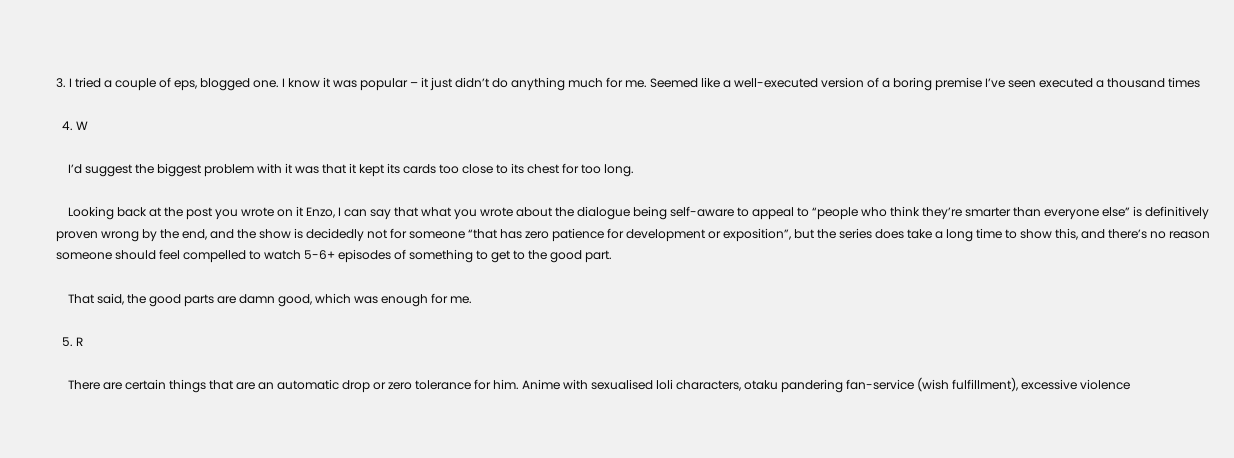3. I tried a couple of eps, blogged one. I know it was popular – it just didn’t do anything much for me. Seemed like a well-executed version of a boring premise I’ve seen executed a thousand times

  4. W

    I’d suggest the biggest problem with it was that it kept its cards too close to its chest for too long.

    Looking back at the post you wrote on it Enzo, I can say that what you wrote about the dialogue being self-aware to appeal to “people who think they’re smarter than everyone else” is definitively proven wrong by the end, and the show is decidedly not for someone “that has zero patience for development or exposition”, but the series does take a long time to show this, and there’s no reason someone should feel compelled to watch 5-6+ episodes of something to get to the good part.

    That said, the good parts are damn good, which was enough for me.

  5. R

    There are certain things that are an automatic drop or zero tolerance for him. Anime with sexualised loli characters, otaku pandering fan-service (wish fulfillment), excessive violence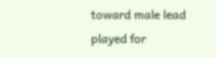toward male lead played for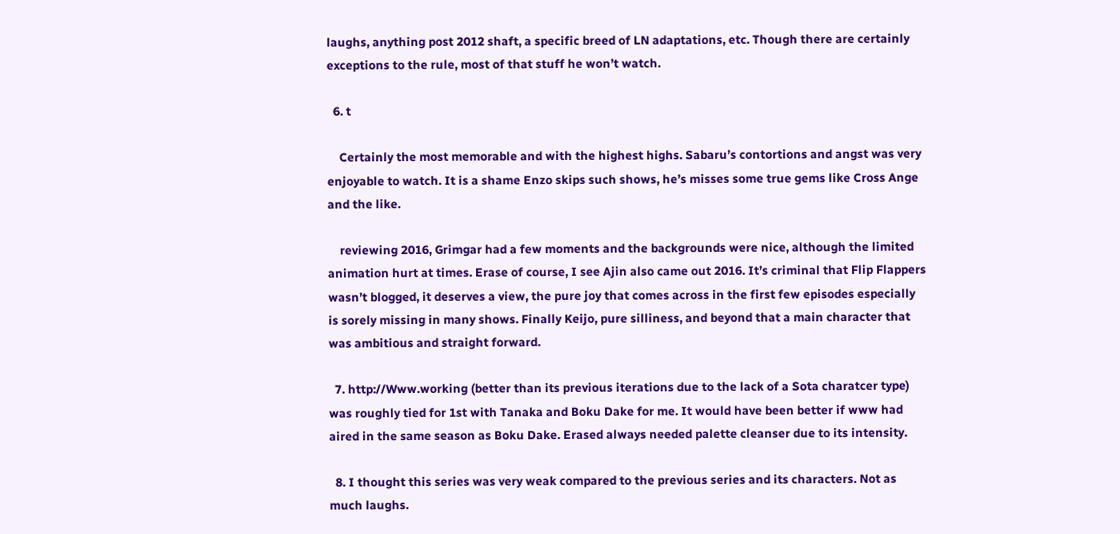laughs, anything post 2012 shaft, a specific breed of LN adaptations, etc. Though there are certainly exceptions to the rule, most of that stuff he won’t watch.

  6. t

    Certainly the most memorable and with the highest highs. Sabaru’s contortions and angst was very enjoyable to watch. It is a shame Enzo skips such shows, he’s misses some true gems like Cross Ange and the like.

    reviewing 2016, Grimgar had a few moments and the backgrounds were nice, although the limited animation hurt at times. Erase of course, I see Ajin also came out 2016. It’s criminal that Flip Flappers wasn’t blogged, it deserves a view, the pure joy that comes across in the first few episodes especially is sorely missing in many shows. Finally Keijo, pure silliness, and beyond that a main character that was ambitious and straight forward.

  7. http://Www.working (better than its previous iterations due to the lack of a Sota charatcer type) was roughly tied for 1st with Tanaka and Boku Dake for me. It would have been better if www had aired in the same season as Boku Dake. Erased always needed palette cleanser due to its intensity.

  8. I thought this series was very weak compared to the previous series and its characters. Not as much laughs.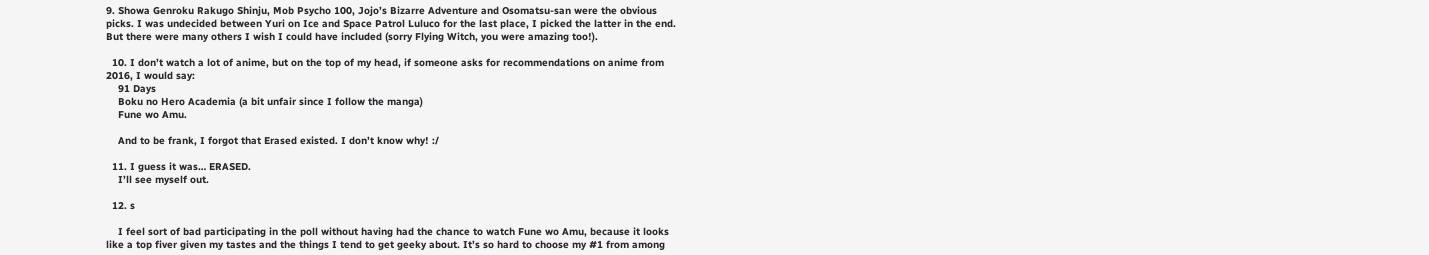9. Showa Genroku Rakugo Shinju, Mob Psycho 100, Jojo’s Bizarre Adventure and Osomatsu-san were the obvious picks. I was undecided between Yuri on Ice and Space Patrol Luluco for the last place, I picked the latter in the end. But there were many others I wish I could have included (sorry Flying Witch, you were amazing too!).

  10. I don’t watch a lot of anime, but on the top of my head, if someone asks for recommendations on anime from 2016, I would say:
    91 Days
    Boku no Hero Academia (a bit unfair since I follow the manga)
    Fune wo Amu.

    And to be frank, I forgot that Erased existed. I don’t know why! :/

  11. I guess it was… ERASED.
    I’ll see myself out.

  12. s

    I feel sort of bad participating in the poll without having had the chance to watch Fune wo Amu, because it looks like a top fiver given my tastes and the things I tend to get geeky about. It’s so hard to choose my #1 from among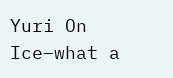Yuri On Ice–what a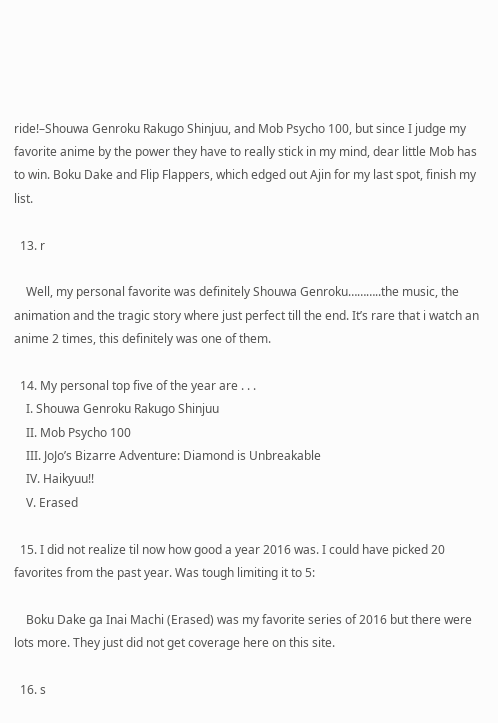ride!–Shouwa Genroku Rakugo Shinjuu, and Mob Psycho 100, but since I judge my favorite anime by the power they have to really stick in my mind, dear little Mob has to win. Boku Dake and Flip Flappers, which edged out Ajin for my last spot, finish my list.

  13. r

    Well, my personal favorite was definitely Shouwa Genroku………..the music, the animation and the tragic story where just perfect till the end. It’s rare that i watch an anime 2 times, this definitely was one of them.

  14. My personal top five of the year are . . .
    I. Shouwa Genroku Rakugo Shinjuu
    II. Mob Psycho 100
    III. JoJo’s Bizarre Adventure: Diamond is Unbreakable
    IV. Haikyuu!!
    V. Erased

  15. I did not realize til now how good a year 2016 was. I could have picked 20 favorites from the past year. Was tough limiting it to 5:

    Boku Dake ga Inai Machi (Erased) was my favorite series of 2016 but there were lots more. They just did not get coverage here on this site.

  16. s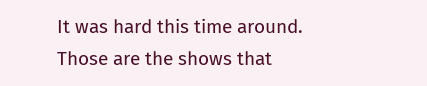It was hard this time around. Those are the shows that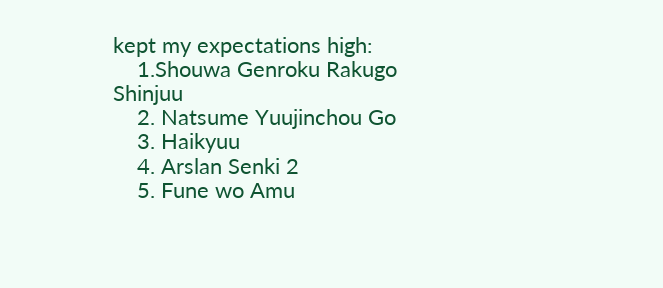kept my expectations high:
    1.Shouwa Genroku Rakugo Shinjuu
    2. Natsume Yuujinchou Go
    3. Haikyuu
    4. Arslan Senki 2
    5. Fune wo Amu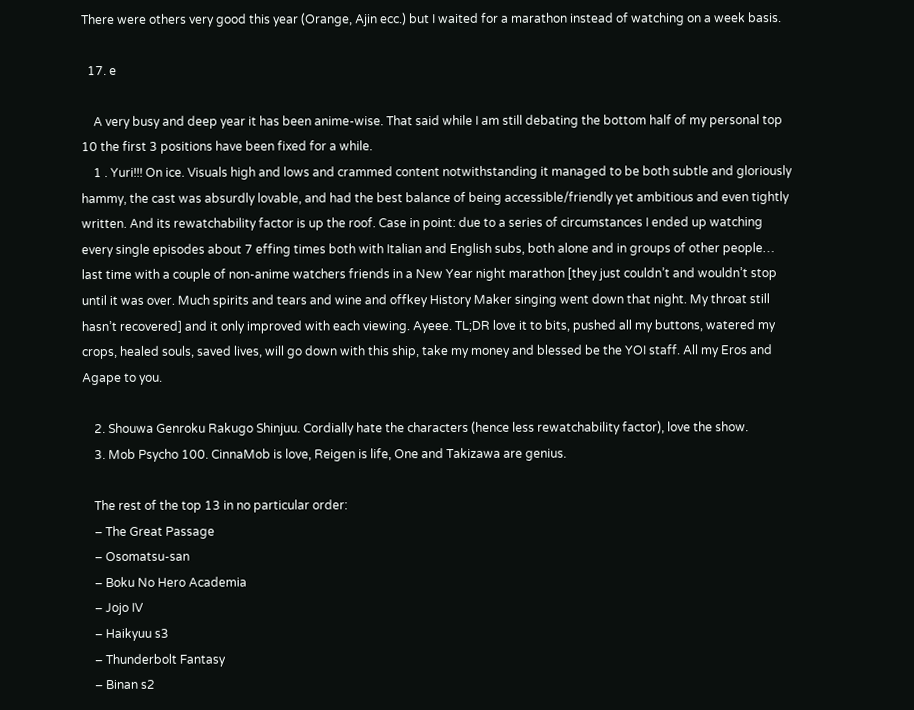There were others very good this year (Orange, Ajin ecc.) but I waited for a marathon instead of watching on a week basis.

  17. e

    A very busy and deep year it has been anime-wise. That said while I am still debating the bottom half of my personal top 10 the first 3 positions have been fixed for a while.
    1 . Yuri!!! On ice. Visuals high and lows and crammed content notwithstanding it managed to be both subtle and gloriously hammy, the cast was absurdly lovable, and had the best balance of being accessible/friendly yet ambitious and even tightly written. And its rewatchability factor is up the roof. Case in point: due to a series of circumstances I ended up watching every single episodes about 7 effing times both with Italian and English subs, both alone and in groups of other people… last time with a couple of non-anime watchers friends in a New Year night marathon [they just couldn’t and wouldn’t stop until it was over. Much spirits and tears and wine and offkey History Maker singing went down that night. My throat still hasn’t recovered] and it only improved with each viewing. Ayeee. TL;DR love it to bits, pushed all my buttons, watered my crops, healed souls, saved lives, will go down with this ship, take my money and blessed be the YOI staff. All my Eros and Agape to you.

    2. Shouwa Genroku Rakugo Shinjuu. Cordially hate the characters (hence less rewatchability factor), love the show.
    3. Mob Psycho 100. CinnaMob is love, Reigen is life, One and Takizawa are genius.

    The rest of the top 13 in no particular order:
    – The Great Passage
    – Osomatsu-san
    – Boku No Hero Academia
    – Jojo IV
    – Haikyuu s3
    – Thunderbolt Fantasy
    – Binan s2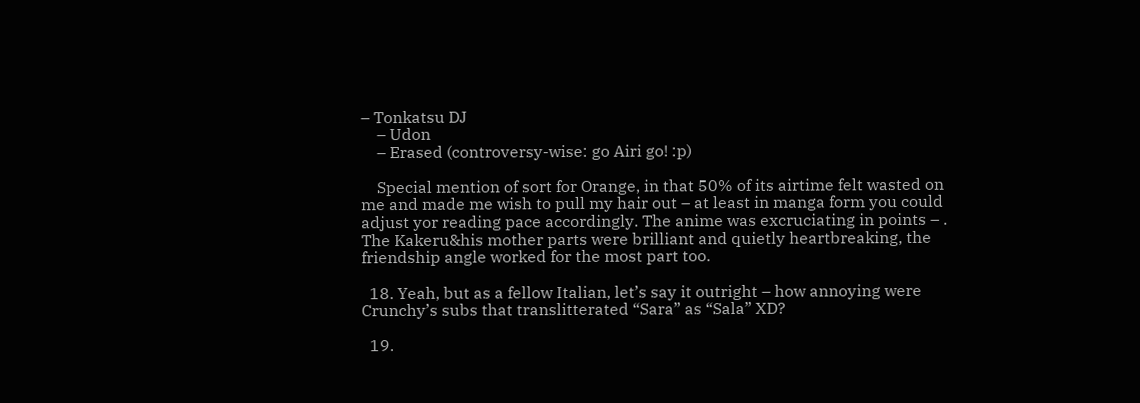– Tonkatsu DJ
    – Udon
    – Erased (controversy-wise: go Airi go! :p)

    Special mention of sort for Orange, in that 50% of its airtime felt wasted on me and made me wish to pull my hair out – at least in manga form you could adjust yor reading pace accordingly. The anime was excruciating in points – . The Kakeru&his mother parts were brilliant and quietly heartbreaking, the friendship angle worked for the most part too.

  18. Yeah, but as a fellow Italian, let’s say it outright – how annoying were Crunchy’s subs that translitterated “Sara” as “Sala” XD?

  19.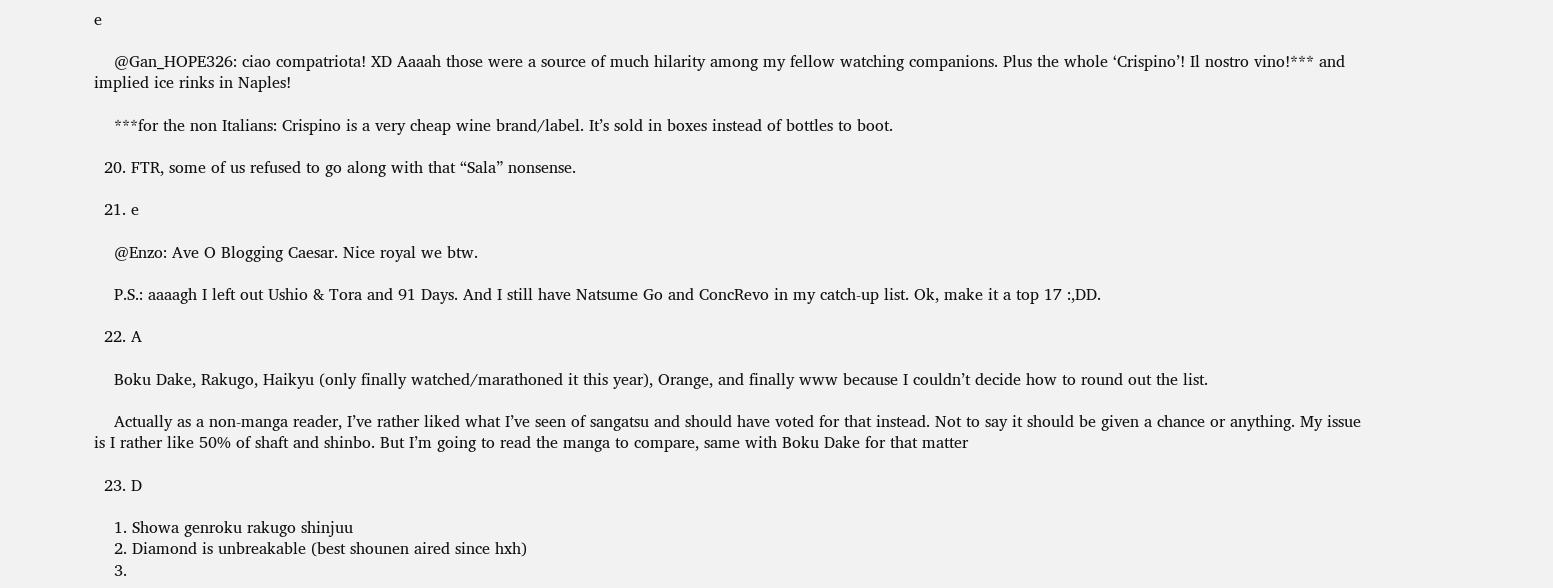e

    @Gan_HOPE326: ciao compatriota! XD Aaaah those were a source of much hilarity among my fellow watching companions. Plus the whole ‘Crispino’! Il nostro vino!*** and implied ice rinks in Naples!

    ***for the non Italians: Crispino is a very cheap wine brand/label. It’s sold in boxes instead of bottles to boot.

  20. FTR, some of us refused to go along with that “Sala” nonsense.

  21. e

    @Enzo: Ave O Blogging Caesar. Nice royal we btw.

    P.S.: aaaagh I left out Ushio & Tora and 91 Days. And I still have Natsume Go and ConcRevo in my catch-up list. Ok, make it a top 17 :,DD.

  22. A

    Boku Dake, Rakugo, Haikyu (only finally watched/marathoned it this year), Orange, and finally www because I couldn’t decide how to round out the list.

    Actually as a non-manga reader, I’ve rather liked what I’ve seen of sangatsu and should have voted for that instead. Not to say it should be given a chance or anything. My issue is I rather like 50% of shaft and shinbo. But I’m going to read the manga to compare, same with Boku Dake for that matter

  23. D

    1. Showa genroku rakugo shinjuu
    2. Diamond is unbreakable (best shounen aired since hxh)
    3.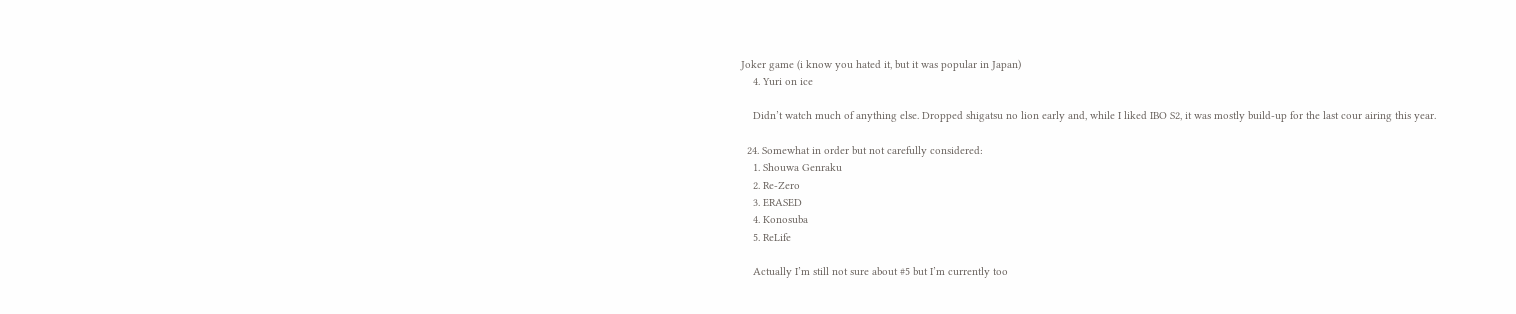Joker game (i know you hated it, but it was popular in Japan)
    4. Yuri on ice

    Didn’t watch much of anything else. Dropped shigatsu no lion early and, while I liked IBO S2, it was mostly build-up for the last cour airing this year.

  24. Somewhat in order but not carefully considered:
    1. Shouwa Genraku
    2. Re-Zero
    3. ERASED
    4. Konosuba
    5. ReLife

    Actually I’m still not sure about #5 but I’m currently too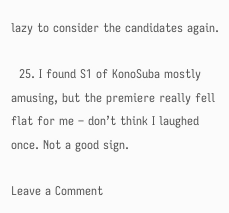lazy to consider the candidates again.

  25. I found S1 of KonoSuba mostly amusing, but the premiere really fell flat for me – don’t think I laughed once. Not a good sign.

Leave a Comment